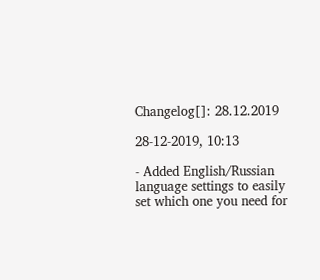Changelog[]: 28.12.2019

28-12-2019, 10:13

- Added English/Russian language settings to easily set which one you need for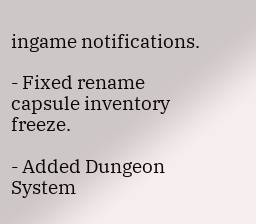ingame notifications.

- Fixed rename capsule inventory freeze.

- Added Dungeon System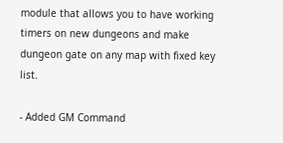module that allows you to have working timers on new dungeons and make dungeon gate on any map with fixed key list.

- Added GM Command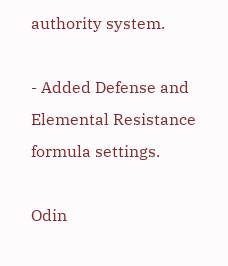authority system.

- Added Defense and Elemental Resistance formula settings.

Odin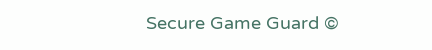Secure Game Guard ©